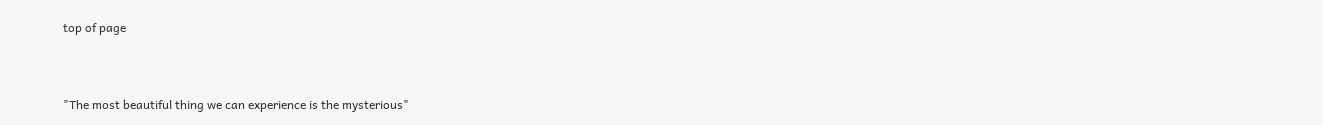top of page


"The most beautiful thing we can experience is the mysterious"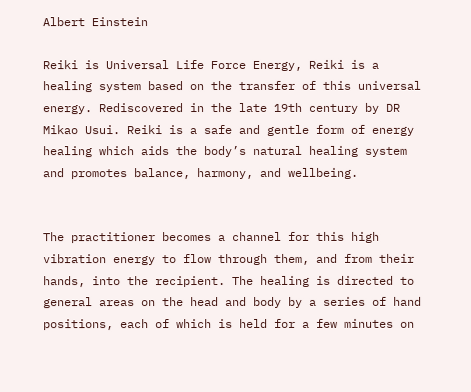Albert Einstein

Reiki is Universal Life Force Energy, Reiki is a healing system based on the transfer of this universal energy. Rediscovered in the late 19th century by DR Mikao Usui. Reiki is a safe and gentle form of energy healing which aids the body’s natural healing system and promotes balance, harmony, and wellbeing.


The practitioner becomes a channel for this high vibration energy to flow through them, and from their hands, into the recipient. The healing is directed to general areas on the head and body by a series of hand positions, each of which is held for a few minutes on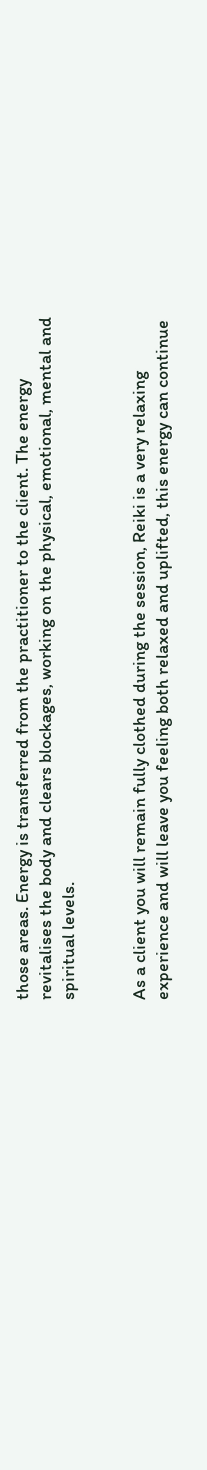those areas. Energy is transferred from the practitioner to the client. The energy revitalises the body and clears blockages, working on the physical, emotional, mental and spiritual levels.


As a client you will remain fully clothed during the session, Reiki is a very relaxing experience and will leave you feeling both relaxed and uplifted, this energy can continue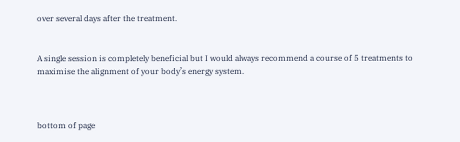over several days after the treatment.


A single session is completely beneficial but I would always recommend a course of 5 treatments to maximise the alignment of your body’s energy system.



bottom of page